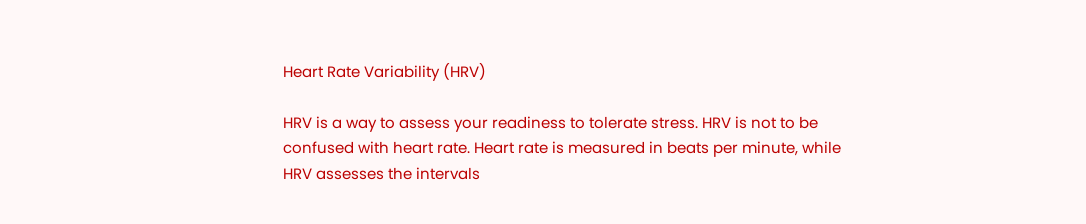Heart Rate Variability (HRV)

HRV is a way to assess your readiness to tolerate stress. HRV is not to be confused with heart rate. Heart rate is measured in beats per minute, while HRV assesses the intervals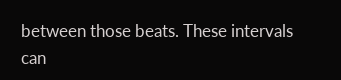between those beats. These intervals can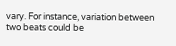vary. For instance, variation between two beats could be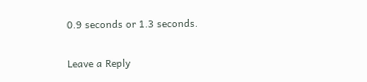0.9 seconds or 1.3 seconds.

Leave a Reply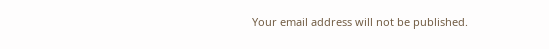Your email address will not be published.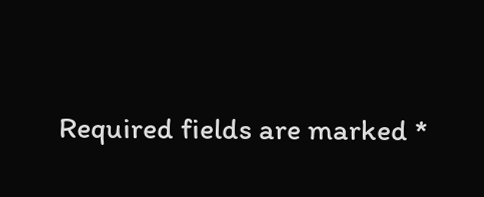Required fields are marked *